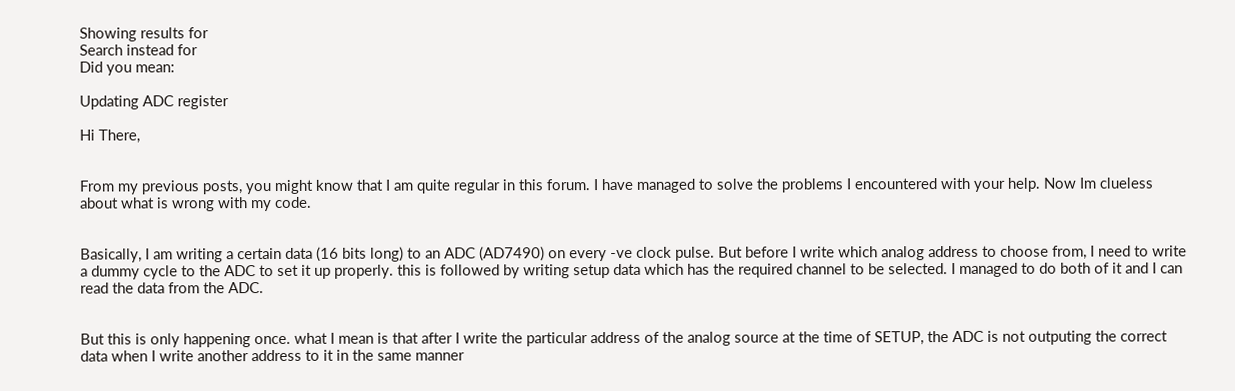Showing results for
Search instead for
Did you mean:

Updating ADC register

Hi There,


From my previous posts, you might know that I am quite regular in this forum. I have managed to solve the problems I encountered with your help. Now Im clueless about what is wrong with my code.


Basically, I am writing a certain data (16 bits long) to an ADC (AD7490) on every -ve clock pulse. But before I write which analog address to choose from, I need to write a dummy cycle to the ADC to set it up properly. this is followed by writing setup data which has the required channel to be selected. I managed to do both of it and I can read the data from the ADC.


But this is only happening once. what I mean is that after I write the particular address of the analog source at the time of SETUP, the ADC is not outputing the correct data when I write another address to it in the same manner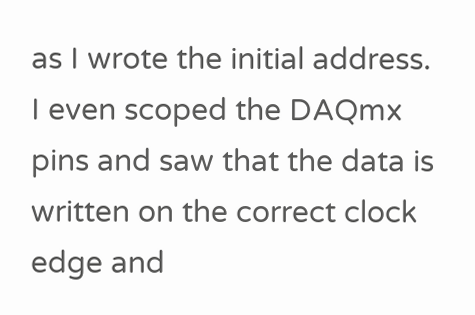as I wrote the initial address. I even scoped the DAQmx pins and saw that the data is written on the correct clock edge and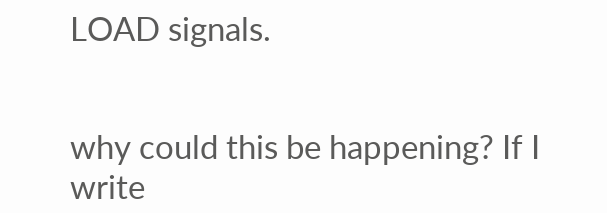LOAD signals.


why could this be happening? If I write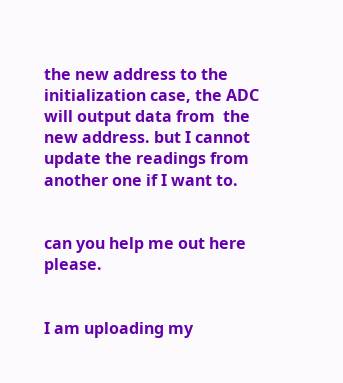the new address to the initialization case, the ADC will output data from  the new address. but I cannot update the readings from another one if I want to.


can you help me out here please.


I am uploading my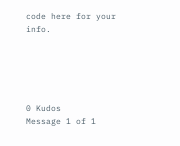code here for your info.





0 Kudos
Message 1 of 1